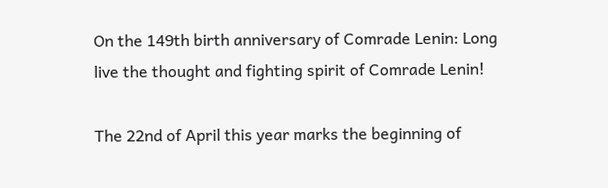On the 149th birth anniversary of Comrade Lenin: Long live the thought and fighting spirit of Comrade Lenin!

The 22nd of April this year marks the beginning of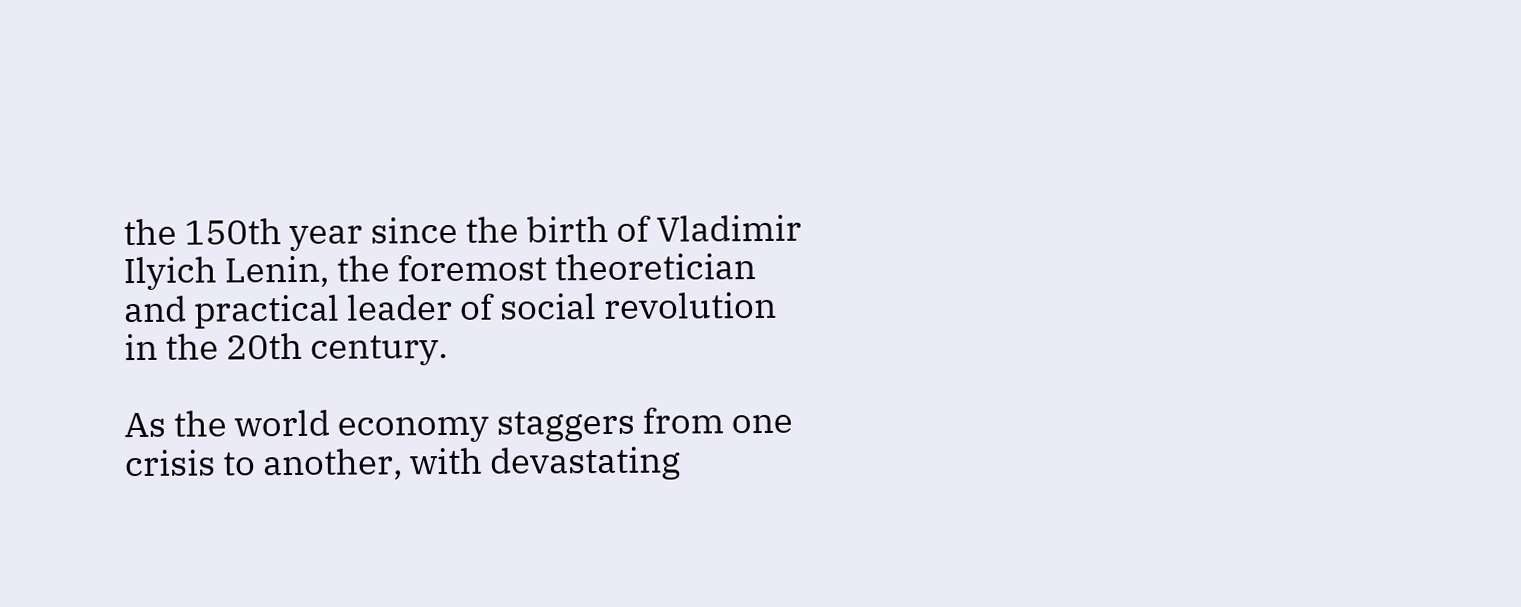the 150th year since the birth of Vladimir Ilyich Lenin, the foremost theoretician and practical leader of social revolution in the 20th century.

As the world economy staggers from one crisis to another, with devastating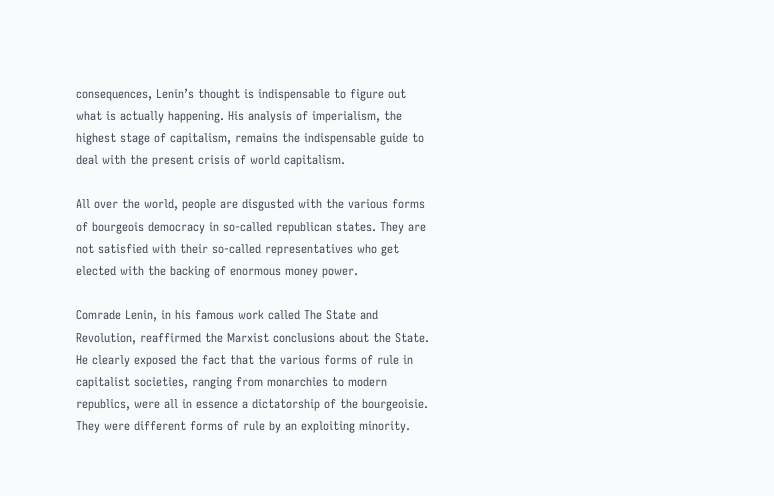consequences, Lenin’s thought is indispensable to figure out what is actually happening. His analysis of imperialism, the highest stage of capitalism, remains the indispensable guide to deal with the present crisis of world capitalism.

All over the world, people are disgusted with the various forms of bourgeois democracy in so-called republican states. They are not satisfied with their so-called representatives who get elected with the backing of enormous money power.

Comrade Lenin, in his famous work called The State and Revolution, reaffirmed the Marxist conclusions about the State. He clearly exposed the fact that the various forms of rule in capitalist societies, ranging from monarchies to modern republics, were all in essence a dictatorship of the bourgeoisie. They were different forms of rule by an exploiting minority.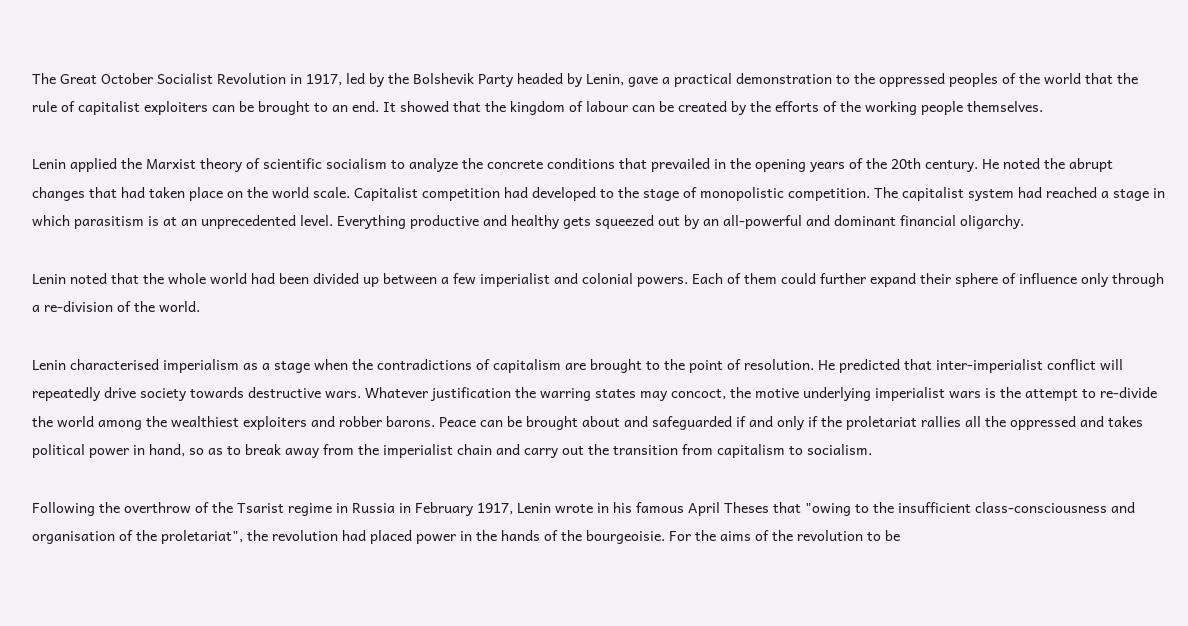The Great October Socialist Revolution in 1917, led by the Bolshevik Party headed by Lenin, gave a practical demonstration to the oppressed peoples of the world that the rule of capitalist exploiters can be brought to an end. It showed that the kingdom of labour can be created by the efforts of the working people themselves.

Lenin applied the Marxist theory of scientific socialism to analyze the concrete conditions that prevailed in the opening years of the 20th century. He noted the abrupt changes that had taken place on the world scale. Capitalist competition had developed to the stage of monopolistic competition. The capitalist system had reached a stage in which parasitism is at an unprecedented level. Everything productive and healthy gets squeezed out by an all-powerful and dominant financial oligarchy.

Lenin noted that the whole world had been divided up between a few imperialist and colonial powers. Each of them could further expand their sphere of influence only through a re-division of the world.

Lenin characterised imperialism as a stage when the contradictions of capitalism are brought to the point of resolution. He predicted that inter-imperialist conflict will repeatedly drive society towards destructive wars. Whatever justification the warring states may concoct, the motive underlying imperialist wars is the attempt to re-divide the world among the wealthiest exploiters and robber barons. Peace can be brought about and safeguarded if and only if the proletariat rallies all the oppressed and takes political power in hand, so as to break away from the imperialist chain and carry out the transition from capitalism to socialism.

Following the overthrow of the Tsarist regime in Russia in February 1917, Lenin wrote in his famous April Theses that "owing to the insufficient class-consciousness and organisation of the proletariat", the revolution had placed power in the hands of the bourgeoisie. For the aims of the revolution to be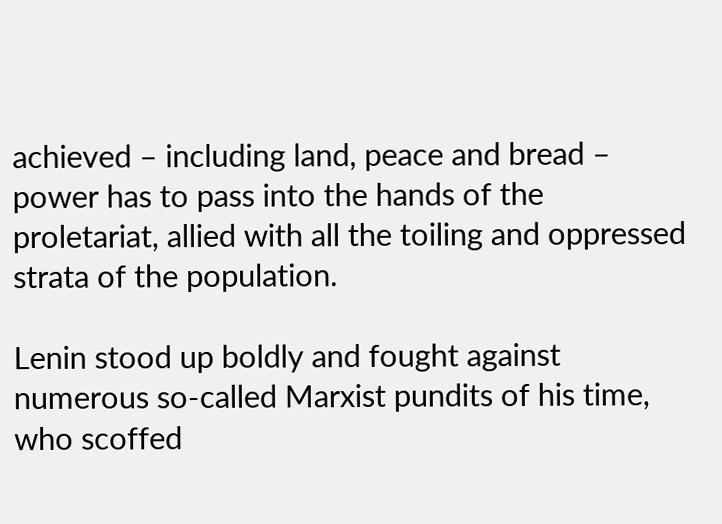achieved – including land, peace and bread – power has to pass into the hands of the proletariat, allied with all the toiling and oppressed strata of the population.

Lenin stood up boldly and fought against numerous so-called Marxist pundits of his time, who scoffed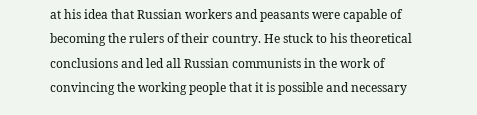at his idea that Russian workers and peasants were capable of becoming the rulers of their country. He stuck to his theoretical conclusions and led all Russian communists in the work of convincing the working people that it is possible and necessary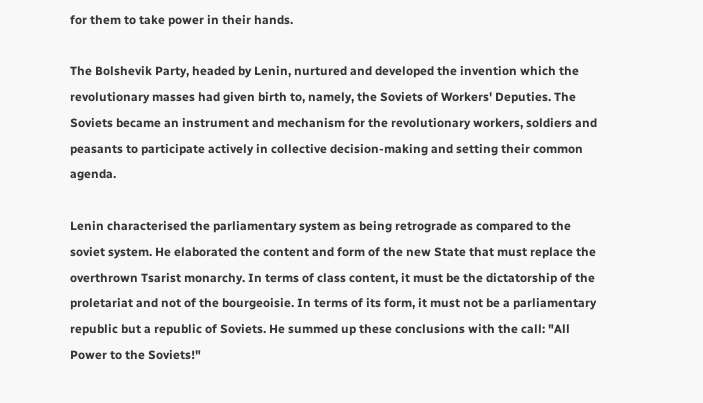for them to take power in their hands.

The Bolshevik Party, headed by Lenin, nurtured and developed the invention which the revolutionary masses had given birth to, namely, the Soviets of Workers' Deputies. The Soviets became an instrument and mechanism for the revolutionary workers, soldiers and peasants to participate actively in collective decision-making and setting their common agenda.

Lenin characterised the parliamentary system as being retrograde as compared to the soviet system. He elaborated the content and form of the new State that must replace the overthrown Tsarist monarchy. In terms of class content, it must be the dictatorship of the proletariat and not of the bourgeoisie. In terms of its form, it must not be a parliamentary republic but a republic of Soviets. He summed up these conclusions with the call: "All Power to the Soviets!"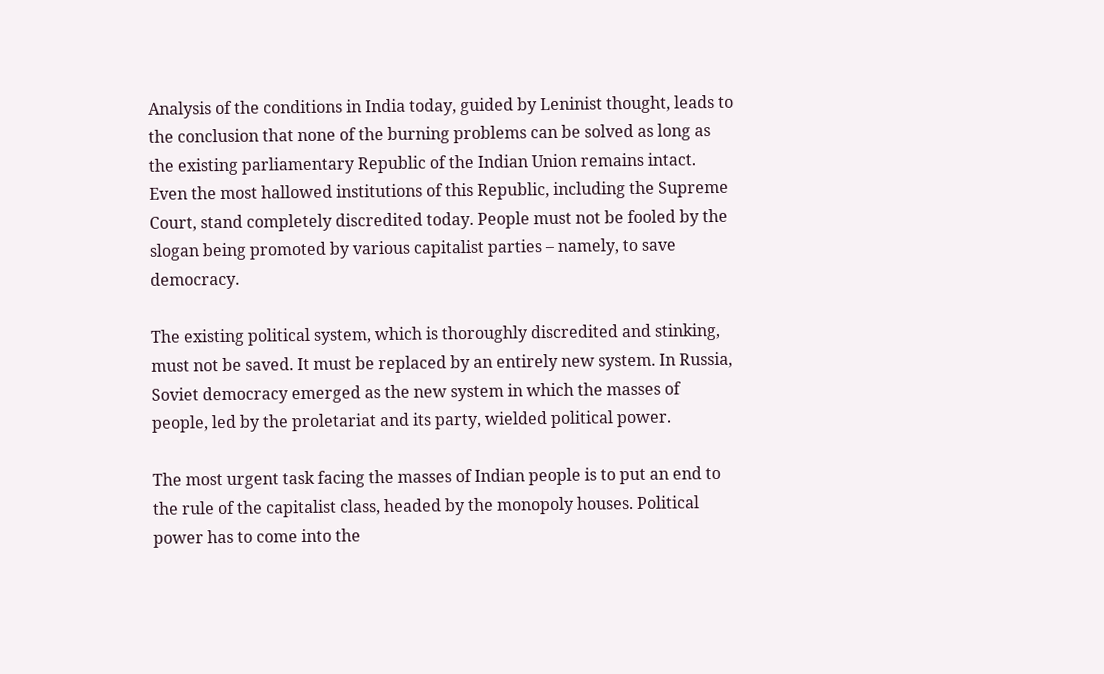Analysis of the conditions in India today, guided by Leninist thought, leads to the conclusion that none of the burning problems can be solved as long as the existing parliamentary Republic of the Indian Union remains intact. Even the most hallowed institutions of this Republic, including the Supreme Court, stand completely discredited today. People must not be fooled by the slogan being promoted by various capitalist parties – namely, to save democracy.

The existing political system, which is thoroughly discredited and stinking, must not be saved. It must be replaced by an entirely new system. In Russia, Soviet democracy emerged as the new system in which the masses of people, led by the proletariat and its party, wielded political power.

The most urgent task facing the masses of Indian people is to put an end to the rule of the capitalist class, headed by the monopoly houses. Political power has to come into the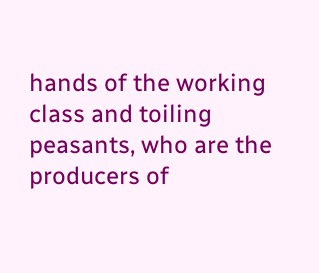hands of the working class and toiling peasants, who are the producers of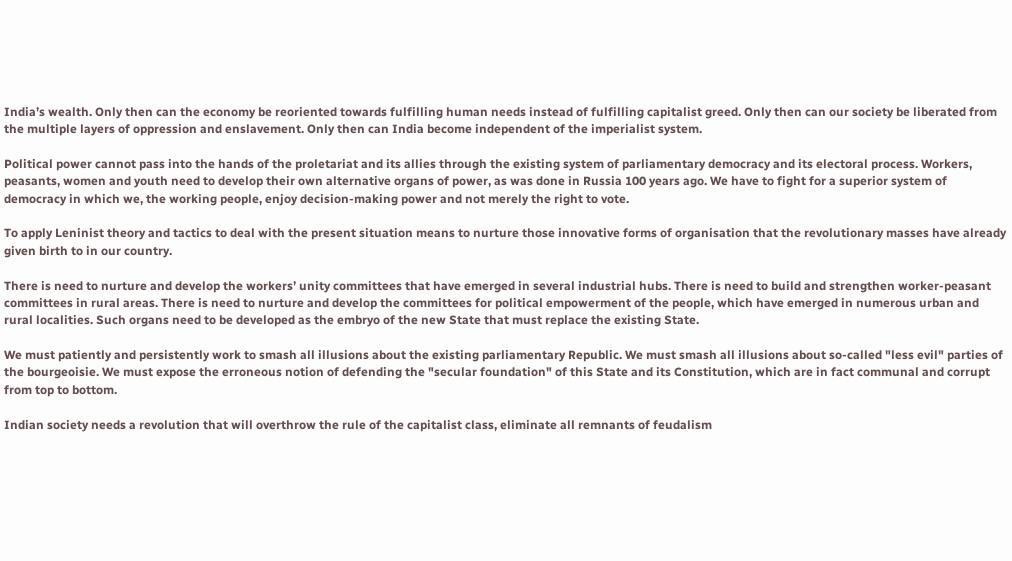India’s wealth. Only then can the economy be reoriented towards fulfilling human needs instead of fulfilling capitalist greed. Only then can our society be liberated from the multiple layers of oppression and enslavement. Only then can India become independent of the imperialist system.

Political power cannot pass into the hands of the proletariat and its allies through the existing system of parliamentary democracy and its electoral process. Workers, peasants, women and youth need to develop their own alternative organs of power, as was done in Russia 100 years ago. We have to fight for a superior system of democracy in which we, the working people, enjoy decision-making power and not merely the right to vote.

To apply Leninist theory and tactics to deal with the present situation means to nurture those innovative forms of organisation that the revolutionary masses have already given birth to in our country.

There is need to nurture and develop the workers’ unity committees that have emerged in several industrial hubs. There is need to build and strengthen worker-peasant committees in rural areas. There is need to nurture and develop the committees for political empowerment of the people, which have emerged in numerous urban and rural localities. Such organs need to be developed as the embryo of the new State that must replace the existing State.

We must patiently and persistently work to smash all illusions about the existing parliamentary Republic. We must smash all illusions about so-called "less evil" parties of the bourgeoisie. We must expose the erroneous notion of defending the "secular foundation" of this State and its Constitution, which are in fact communal and corrupt from top to bottom.

Indian society needs a revolution that will overthrow the rule of the capitalist class, eliminate all remnants of feudalism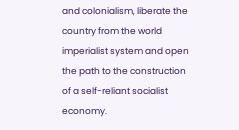and colonialism, liberate the country from the world imperialist system and open the path to the construction of a self-reliant socialist economy.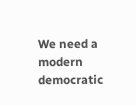We need a modern democratic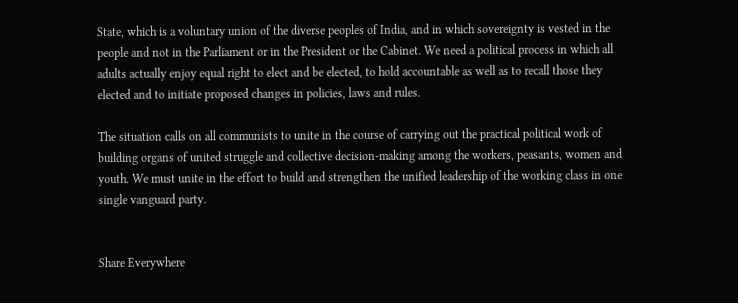State, which is a voluntary union of the diverse peoples of India, and in which sovereignty is vested in the people and not in the Parliament or in the President or the Cabinet. We need a political process in which all adults actually enjoy equal right to elect and be elected, to hold accountable as well as to recall those they elected and to initiate proposed changes in policies, laws and rules.

The situation calls on all communists to unite in the course of carrying out the practical political work of building organs of united struggle and collective decision-making among the workers, peasants, women and youth. We must unite in the effort to build and strengthen the unified leadership of the working class in one single vanguard party.


Share Everywhere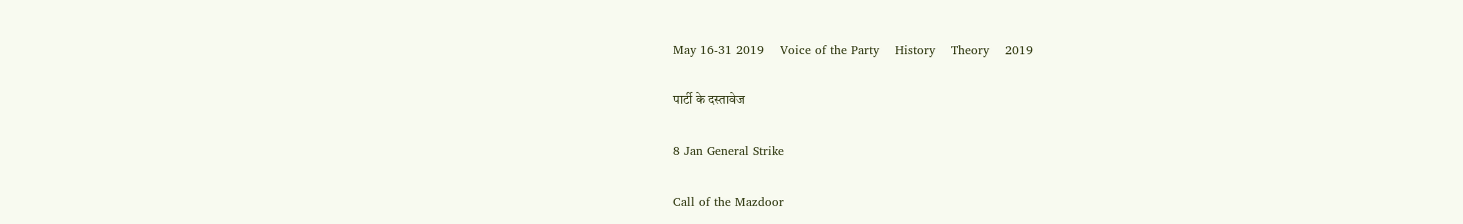May 16-31 2019    Voice of the Party    History    Theory    2019

पार्टी के दस्तावेज

8 Jan General Strike

Call of the Mazdoor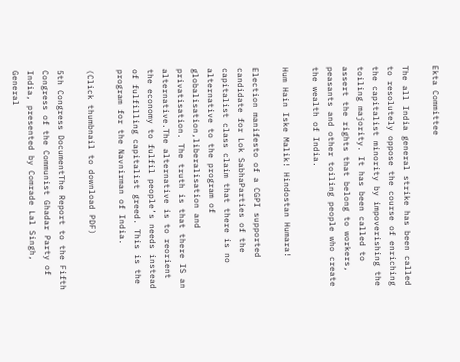Ekta Committee

The all India general strike has been called to resolutely oppose the course of enriching the capitalist minority by impoverishing the toiling majority. It has been called to assert the rights that belong to workers, peasants and other toiling people who create the wealth of India.

Hum Hain Iske Malik! Hindostan Humara!

Election manifesto of a CGPI supported candidate for Lok SabhaParties of the capitalist class claim that there is no alternative to the program of globalisation,liberalisation and privatisation. The truth is that there IS an alternative.The alternative is to reorient the economy to fulfil people’s needs instead of fulfilling capitalist greed. This is the program for the Navnirman of India.

(Click thumbnail to download PDF)

5th Congress DocumentThe Report to the Fifth Congress of the Communist Ghadar Party of India, presented by Comrade Lal Singh, General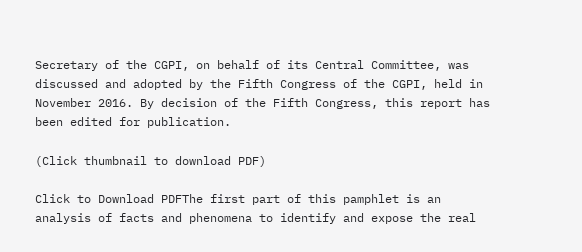Secretary of the CGPI, on behalf of its Central Committee, was discussed and adopted by the Fifth Congress of the CGPI, held in November 2016. By decision of the Fifth Congress, this report has been edited for publication.

(Click thumbnail to download PDF)

Click to Download PDFThe first part of this pamphlet is an analysis of facts and phenomena to identify and expose the real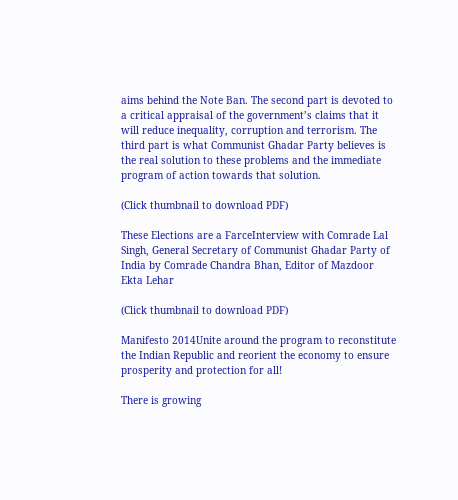aims behind the Note Ban. The second part is devoted to a critical appraisal of the government’s claims that it will reduce inequality, corruption and terrorism. The third part is what Communist Ghadar Party believes is the real solution to these problems and the immediate program of action towards that solution.

(Click thumbnail to download PDF)

These Elections are a FarceInterview with Comrade Lal Singh, General Secretary of Communist Ghadar Party of India by Comrade Chandra Bhan, Editor of Mazdoor Ekta Lehar

(Click thumbnail to download PDF)

Manifesto 2014Unite around the program to reconstitute the Indian Republic and reorient the economy to ensure prosperity and protection for all!

There is growing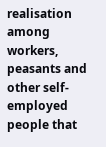realisation among workers, peasants and other self-employed people that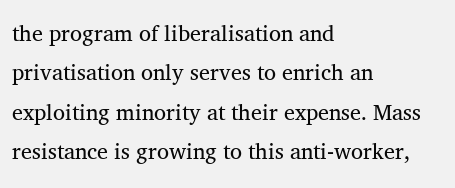the program of liberalisation and privatisation only serves to enrich an exploiting minority at their expense. Mass resistance is growing to this anti-worker,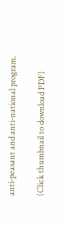anti-peasant and anti-national program.

(Click thumbnail to download PDF)